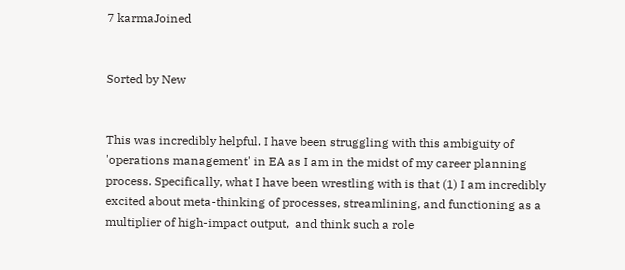7 karmaJoined


Sorted by New


This was incredibly helpful. I have been struggling with this ambiguity of 'operations management' in EA as I am in the midst of my career planning process. Specifically, what I have been wrestling with is that (1) I am incredibly excited about meta-thinking of processes, streamlining, and functioning as a multiplier of high-impact output,  and think such a role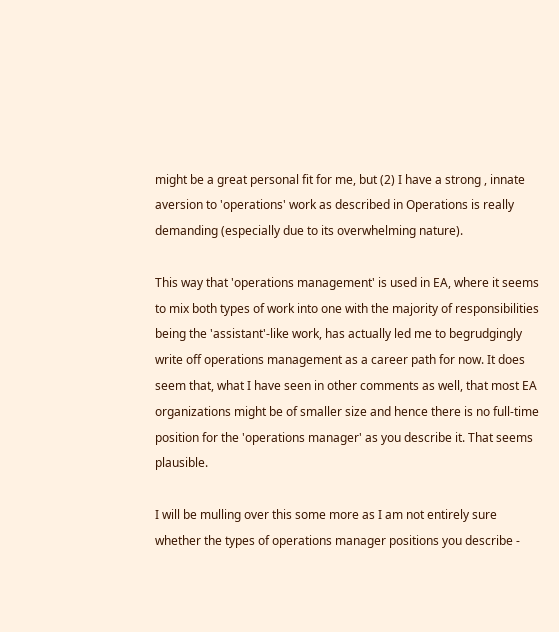might be a great personal fit for me, but (2) I have a strong , innate aversion to 'operations' work as described in Operations is really demanding (especially due to its overwhelming nature).

This way that 'operations management' is used in EA, where it seems to mix both types of work into one with the majority of responsibilities being the 'assistant'-like work, has actually led me to begrudgingly write off operations management as a career path for now. It does seem that, what I have seen in other comments as well, that most EA organizations might be of smaller size and hence there is no full-time position for the 'operations manager' as you describe it. That seems plausible.

I will be mulling over this some more as I am not entirely sure whether the types of operations manager positions you describe -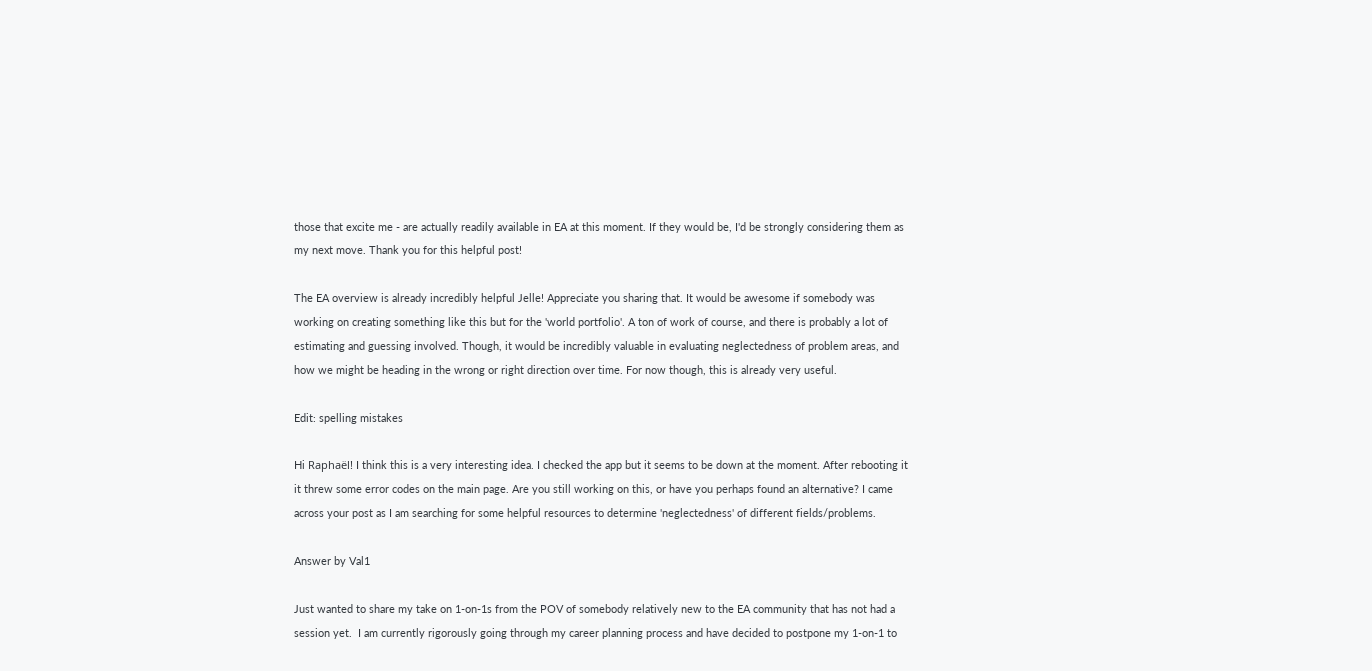those that excite me - are actually readily available in EA at this moment. If they would be, I'd be strongly considering them as my next move. Thank you for this helpful post!

The EA overview is already incredibly helpful Jelle! Appreciate you sharing that. It would be awesome if somebody was working on creating something like this but for the 'world portfolio'. A ton of work of course, and there is probably a lot of estimating and guessing involved. Though, it would be incredibly valuable in evaluating neglectedness of problem areas, and how we might be heading in the wrong or right direction over time. For now though, this is already very useful.

Edit: spelling mistakes

Hi Raphaël! I think this is a very interesting idea. I checked the app but it seems to be down at the moment. After rebooting it it threw some error codes on the main page. Are you still working on this, or have you perhaps found an alternative? I came across your post as I am searching for some helpful resources to determine 'neglectedness' of different fields/problems.

Answer by Val1

Just wanted to share my take on 1-on-1s from the POV of somebody relatively new to the EA community that has not had a session yet.  I am currently rigorously going through my career planning process and have decided to postpone my 1-on-1 to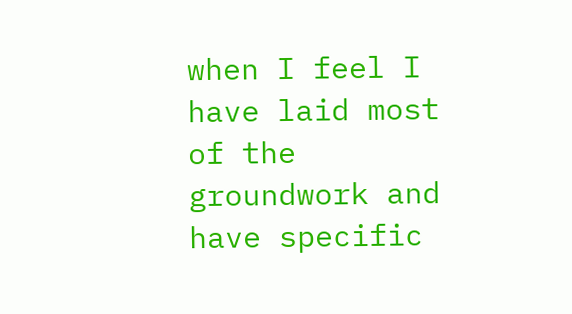when I feel I have laid most of the groundwork and have specific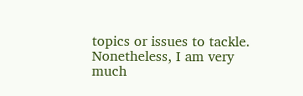topics or issues to tackle. Nonetheless, I am very much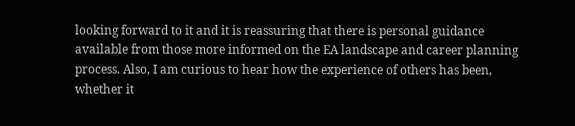looking forward to it and it is reassuring that there is personal guidance available from those more informed on the EA landscape and career planning process. Also, I am curious to hear how the experience of others has been, whether it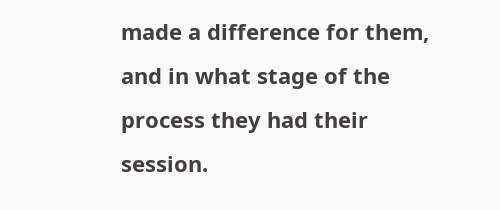made a difference for them, and in what stage of the process they had their session.